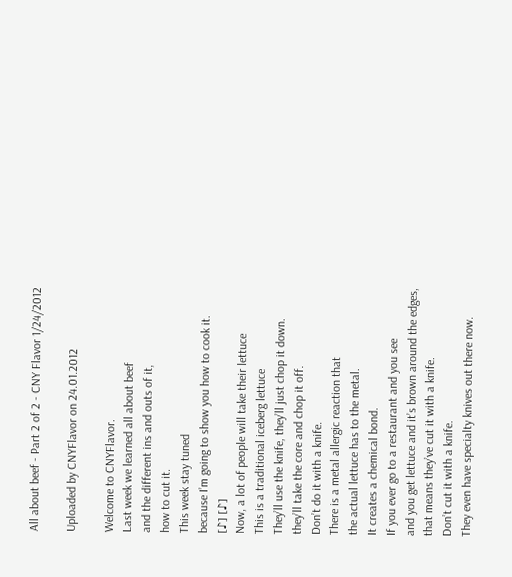All about beef - Part 2 of 2 - CNY Flavor 1/24/2012

Uploaded by CNYFlavor on 24.01.2012

Welcome to CNYFlavor.
Last week we learned all about beef
and the different ins and outs of it,
how to cut it.
This week stay tuned
because I’m going to show you how to cook it.
[♪] [♪]
Now, a lot of people will take their lettuce
This is a traditional iceberg lettuce
They’ll use the knife, they’ll just chop it down.
they’ll take the core and chop it off.
Don’t do it with a knife.
There is a metal allergic reaction that
the actual lettuce has to the metal.
It creates a chemical bond.
If you ever go to a restaurant and you see
and you get lettuce and it’s brown around the edges,
that means they’ve cut it with a knife.
Don’t cut it with a knife.
They even have specialty knives out there now.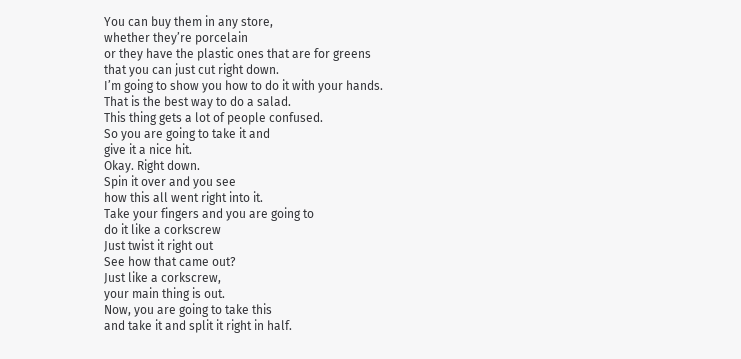You can buy them in any store,
whether they’re porcelain
or they have the plastic ones that are for greens
that you can just cut right down.
I’m going to show you how to do it with your hands.
That is the best way to do a salad.
This thing gets a lot of people confused.
So you are going to take it and
give it a nice hit.
Okay. Right down.
Spin it over and you see
how this all went right into it.
Take your fingers and you are going to
do it like a corkscrew
Just twist it right out
See how that came out?
Just like a corkscrew,
your main thing is out.
Now, you are going to take this
and take it and split it right in half.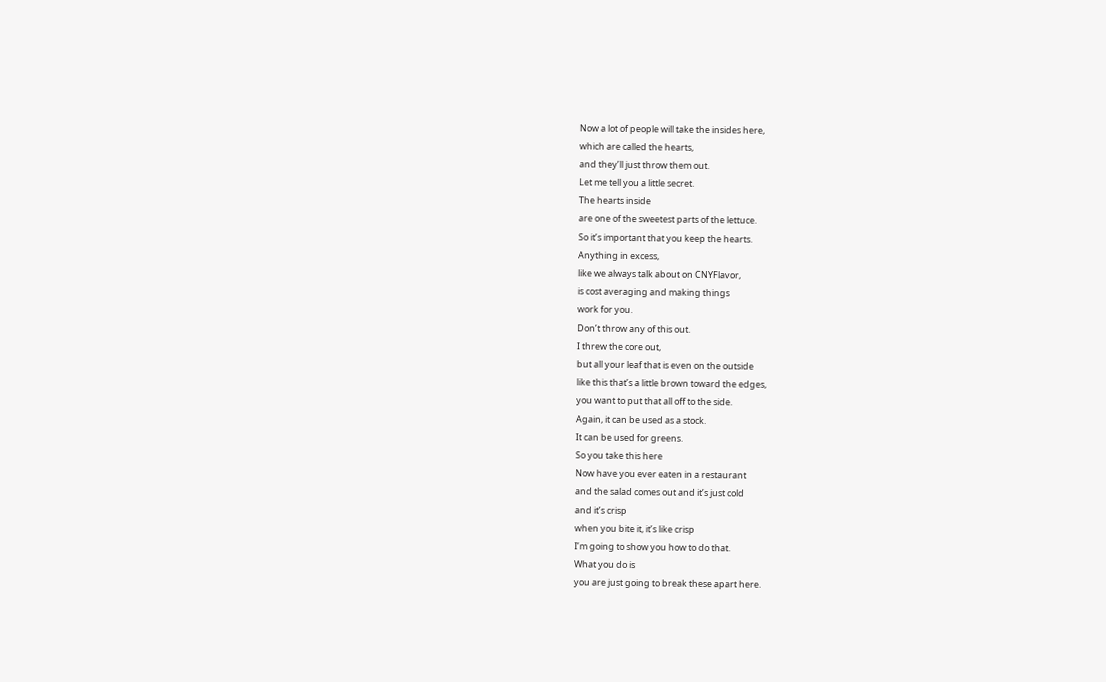Now a lot of people will take the insides here,
which are called the hearts,
and they’ll just throw them out.
Let me tell you a little secret.
The hearts inside
are one of the sweetest parts of the lettuce.
So it’s important that you keep the hearts.
Anything in excess,
like we always talk about on CNYFlavor,
is cost averaging and making things
work for you.
Don’t throw any of this out.
I threw the core out,
but all your leaf that is even on the outside
like this that’s a little brown toward the edges,
you want to put that all off to the side.
Again, it can be used as a stock.
It can be used for greens.
So you take this here
Now have you ever eaten in a restaurant
and the salad comes out and it’s just cold
and it’s crisp
when you bite it, it’s like crisp
I’m going to show you how to do that.
What you do is
you are just going to break these apart here.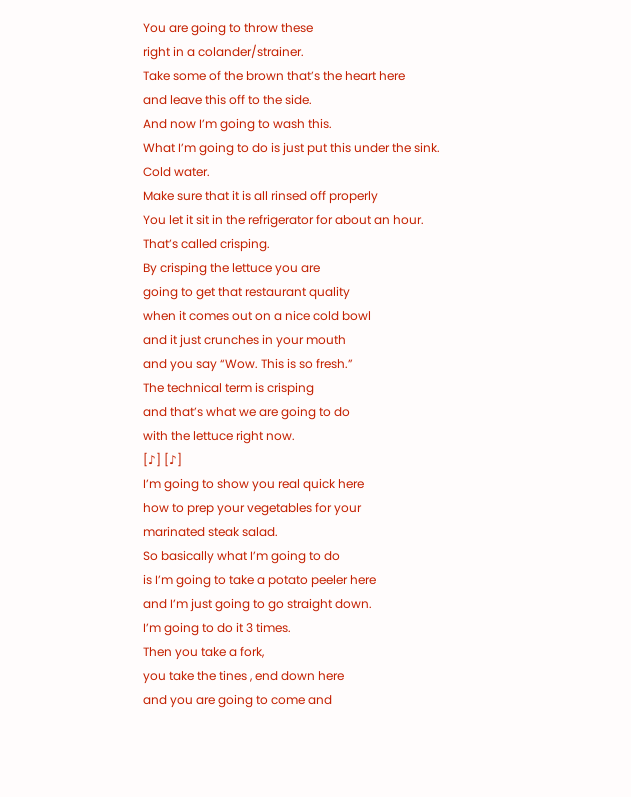You are going to throw these
right in a colander/strainer.
Take some of the brown that’s the heart here
and leave this off to the side.
And now I’m going to wash this.
What I’m going to do is just put this under the sink.
Cold water.
Make sure that it is all rinsed off properly
You let it sit in the refrigerator for about an hour.
That’s called crisping.
By crisping the lettuce you are
going to get that restaurant quality
when it comes out on a nice cold bowl
and it just crunches in your mouth
and you say “Wow. This is so fresh.”
The technical term is crisping
and that’s what we are going to do
with the lettuce right now.
[♪] [♪]
I’m going to show you real quick here
how to prep your vegetables for your
marinated steak salad.
So basically what I’m going to do
is I’m going to take a potato peeler here
and I’m just going to go straight down.
I’m going to do it 3 times.
Then you take a fork,
you take the tines , end down here
and you are going to come and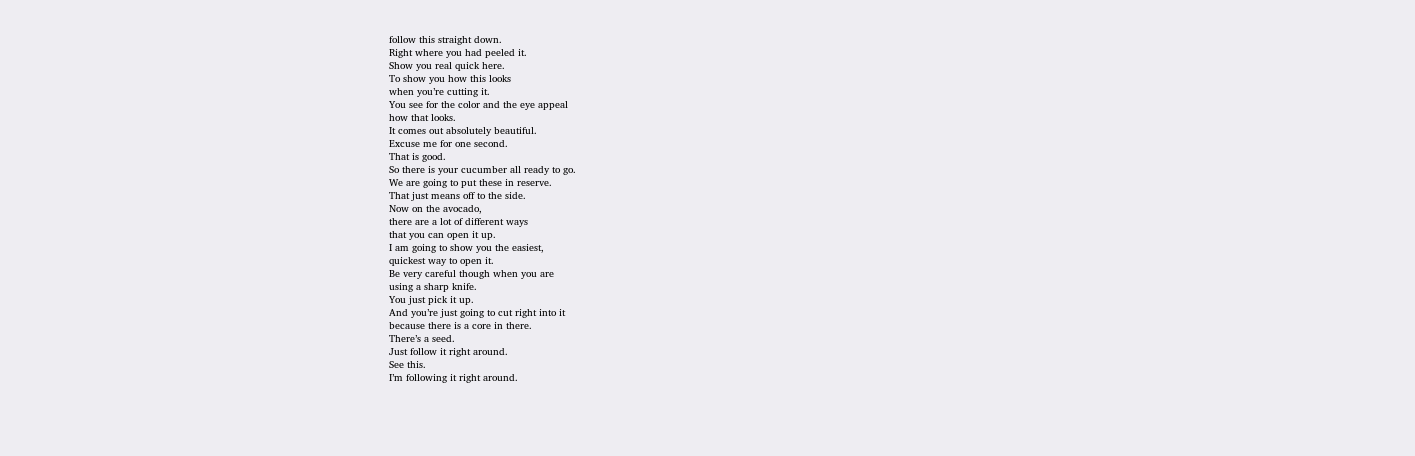follow this straight down.
Right where you had peeled it.
Show you real quick here.
To show you how this looks
when you’re cutting it.
You see for the color and the eye appeal
how that looks.
It comes out absolutely beautiful.
Excuse me for one second.
That is good.
So there is your cucumber all ready to go.
We are going to put these in reserve.
That just means off to the side.
Now on the avocado,
there are a lot of different ways
that you can open it up.
I am going to show you the easiest,
quickest way to open it.
Be very careful though when you are
using a sharp knife.
You just pick it up.
And you’re just going to cut right into it
because there is a core in there.
There’s a seed.
Just follow it right around.
See this.
I’m following it right around.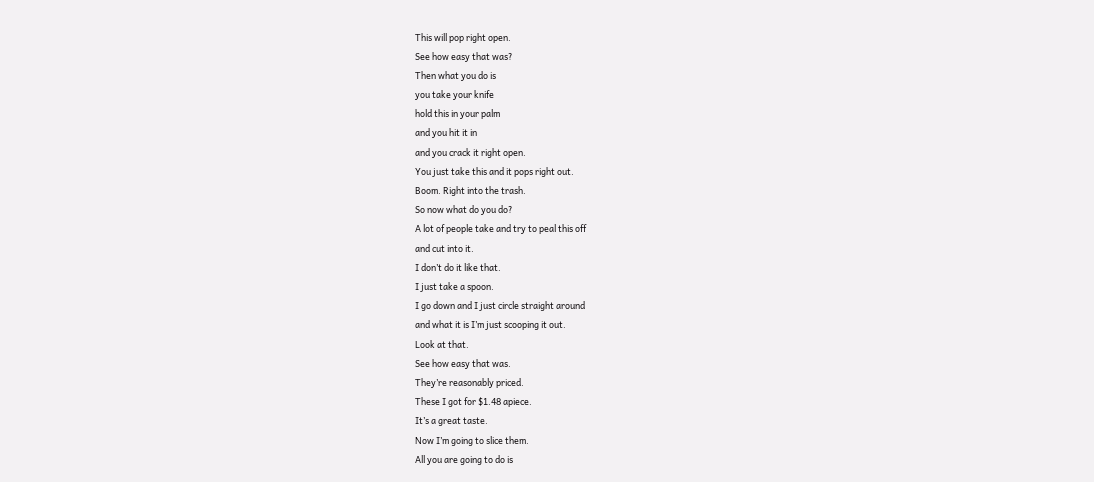This will pop right open.
See how easy that was?
Then what you do is
you take your knife
hold this in your palm
and you hit it in
and you crack it right open.
You just take this and it pops right out.
Boom. Right into the trash.
So now what do you do?
A lot of people take and try to peal this off
and cut into it.
I don’t do it like that.
I just take a spoon.
I go down and I just circle straight around
and what it is I’m just scooping it out.
Look at that.
See how easy that was.
They’re reasonably priced.
These I got for $1.48 apiece.
It’s a great taste.
Now I’m going to slice them.
All you are going to do is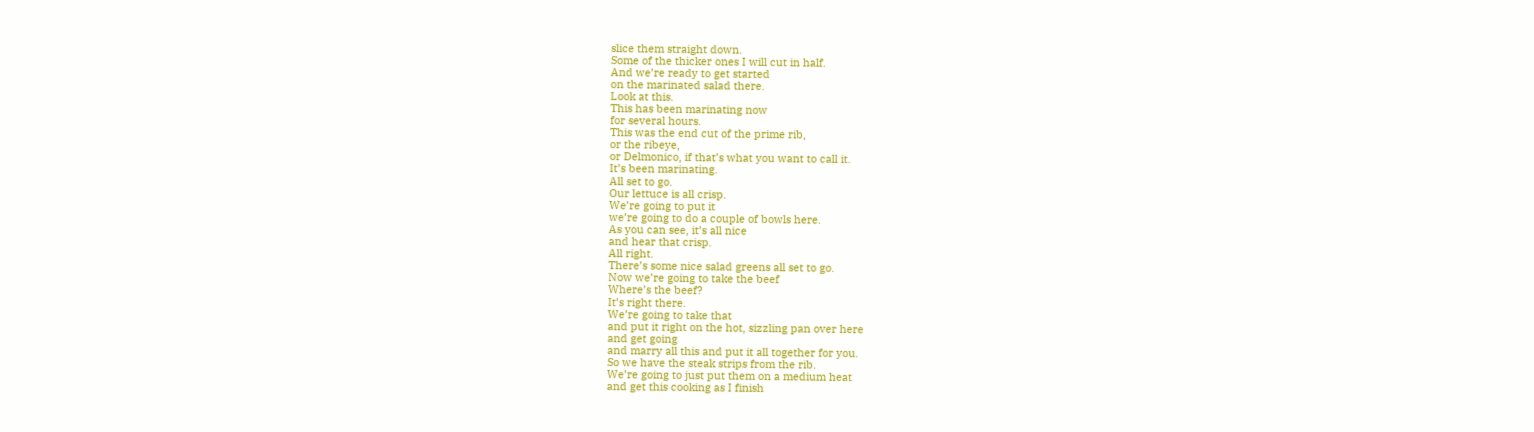slice them straight down.
Some of the thicker ones I will cut in half.
And we’re ready to get started
on the marinated salad there.
Look at this.
This has been marinating now
for several hours.
This was the end cut of the prime rib,
or the ribeye,
or Delmonico, if that’s what you want to call it.
It’s been marinating.
All set to go.
Our lettuce is all crisp.
We’re going to put it
we’re going to do a couple of bowls here.
As you can see, it’s all nice
and hear that crisp.
All right.
There’s some nice salad greens all set to go.
Now we’re going to take the beef
Where’s the beef?
It’s right there.
We’re going to take that
and put it right on the hot, sizzling pan over here
and get going
and marry all this and put it all together for you.
So we have the steak strips from the rib.
We’re going to just put them on a medium heat
and get this cooking as I finish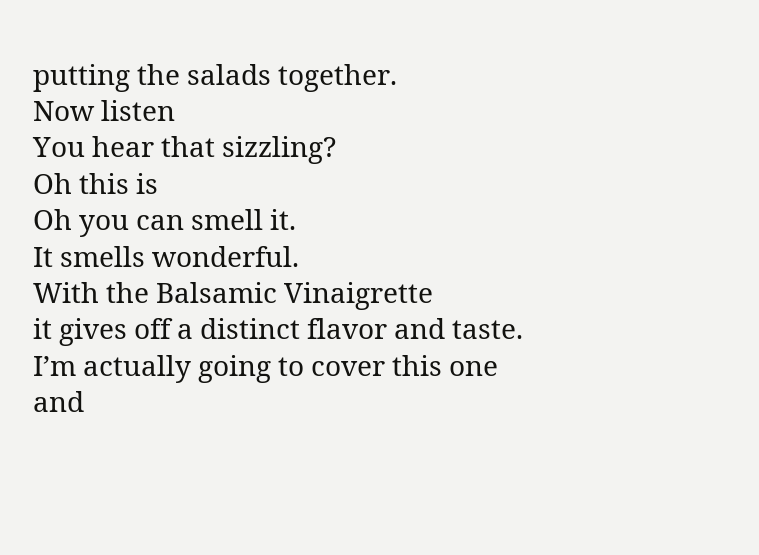putting the salads together.
Now listen
You hear that sizzling?
Oh this is
Oh you can smell it.
It smells wonderful.
With the Balsamic Vinaigrette
it gives off a distinct flavor and taste.
I’m actually going to cover this one
and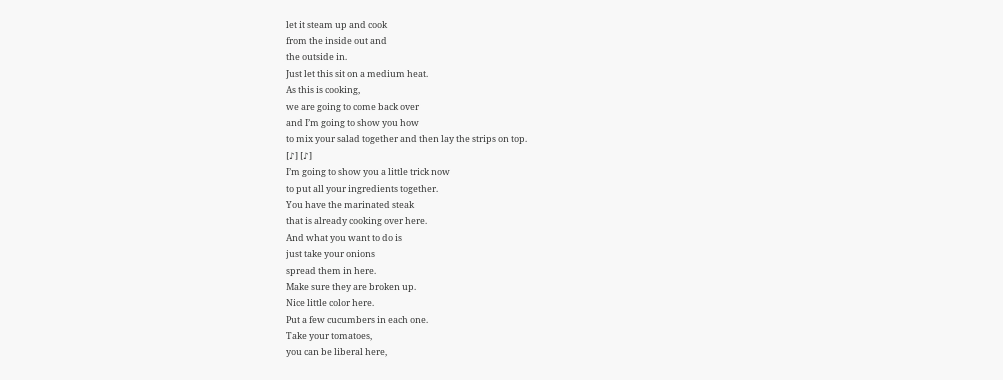let it steam up and cook
from the inside out and
the outside in.
Just let this sit on a medium heat.
As this is cooking,
we are going to come back over
and I’m going to show you how
to mix your salad together and then lay the strips on top.
[♪] [♪]
I’m going to show you a little trick now
to put all your ingredients together.
You have the marinated steak
that is already cooking over here.
And what you want to do is
just take your onions
spread them in here.
Make sure they are broken up.
Nice little color here.
Put a few cucumbers in each one.
Take your tomatoes,
you can be liberal here,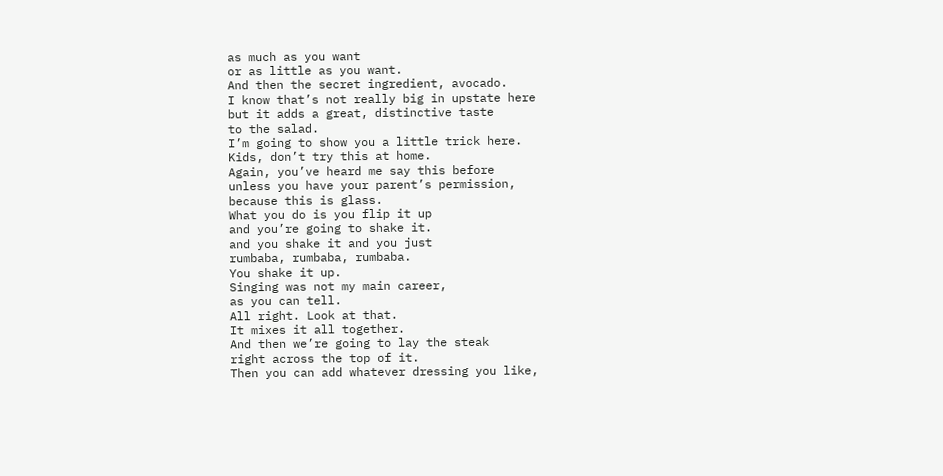as much as you want
or as little as you want.
And then the secret ingredient, avocado.
I know that’s not really big in upstate here
but it adds a great, distinctive taste
to the salad.
I’m going to show you a little trick here.
Kids, don’t try this at home.
Again, you’ve heard me say this before
unless you have your parent’s permission,
because this is glass.
What you do is you flip it up
and you’re going to shake it.
and you shake it and you just
rumbaba, rumbaba, rumbaba.
You shake it up.
Singing was not my main career,
as you can tell.
All right. Look at that.
It mixes it all together.
And then we’re going to lay the steak
right across the top of it.
Then you can add whatever dressing you like,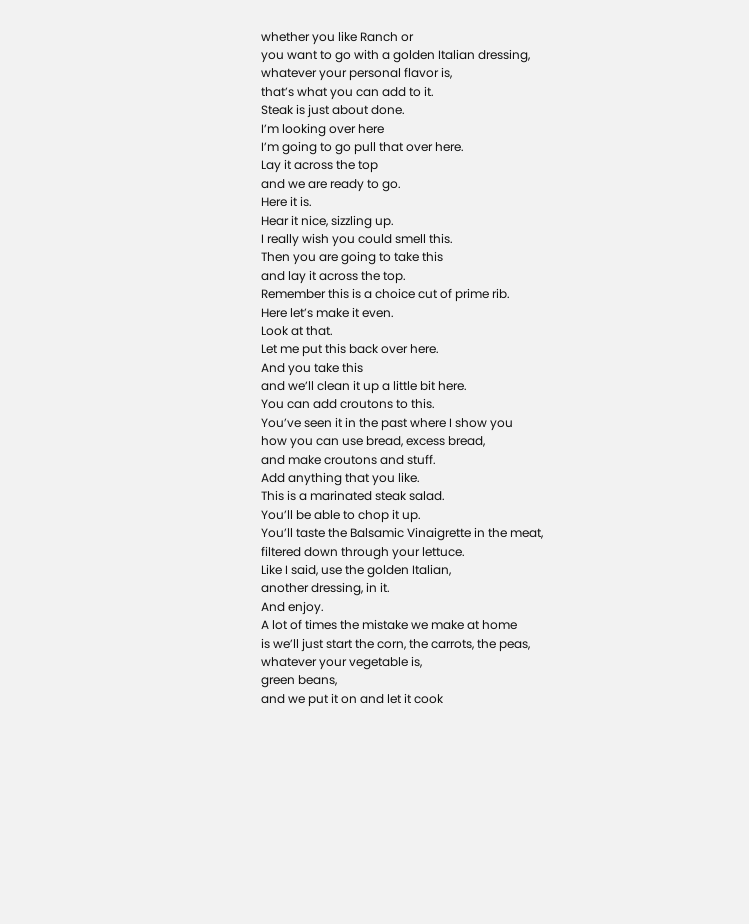whether you like Ranch or
you want to go with a golden Italian dressing,
whatever your personal flavor is,
that’s what you can add to it.
Steak is just about done.
I’m looking over here
I’m going to go pull that over here.
Lay it across the top
and we are ready to go.
Here it is.
Hear it nice, sizzling up.
I really wish you could smell this.
Then you are going to take this
and lay it across the top.
Remember this is a choice cut of prime rib.
Here let’s make it even.
Look at that.
Let me put this back over here.
And you take this
and we’ll clean it up a little bit here.
You can add croutons to this.
You’ve seen it in the past where I show you
how you can use bread, excess bread,
and make croutons and stuff.
Add anything that you like.
This is a marinated steak salad.
You’ll be able to chop it up.
You’ll taste the Balsamic Vinaigrette in the meat,
filtered down through your lettuce.
Like I said, use the golden Italian,
another dressing, in it.
And enjoy.
A lot of times the mistake we make at home
is we’ll just start the corn, the carrots, the peas,
whatever your vegetable is,
green beans,
and we put it on and let it cook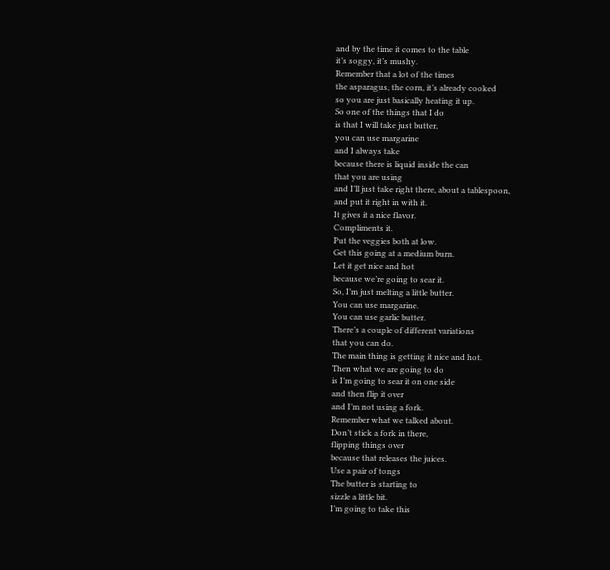and by the time it comes to the table
it’s soggy, it’s mushy.
Remember that a lot of the times
the asparagus, the corn, it’s already cooked
so you are just basically heating it up.
So one of the things that I do
is that I will take just butter,
you can use margarine
and I always take
because there is liquid inside the can
that you are using
and I’ll just take right there, about a tablespoon,
and put it right in with it.
It gives it a nice flavor.
Compliments it.
Put the veggies both at low.
Get this going at a medium burn.
Let it get nice and hot
because we’re going to sear it.
So, I’m just melting a little butter.
You can use margarine.
You can use garlic butter.
There’s a couple of different variations
that you can do.
The main thing is getting it nice and hot.
Then what we are going to do
is I’m going to sear it on one side
and then flip it over
and I’m not using a fork.
Remember what we talked about.
Don’t stick a fork in there,
flipping things over
because that releases the juices.
Use a pair of tongs
The butter is starting to
sizzle a little bit.
I’m going to take this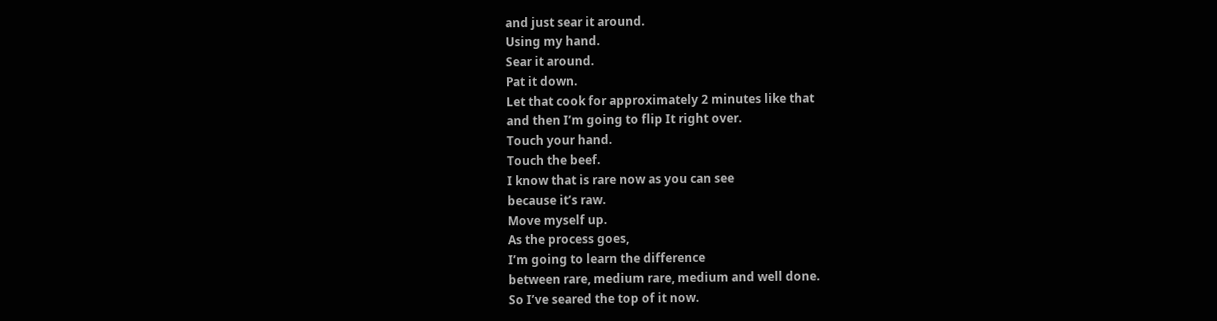and just sear it around.
Using my hand.
Sear it around.
Pat it down.
Let that cook for approximately 2 minutes like that
and then I’m going to flip It right over.
Touch your hand.
Touch the beef.
I know that is rare now as you can see
because it’s raw.
Move myself up.
As the process goes,
I’m going to learn the difference
between rare, medium rare, medium and well done.
So I’ve seared the top of it now.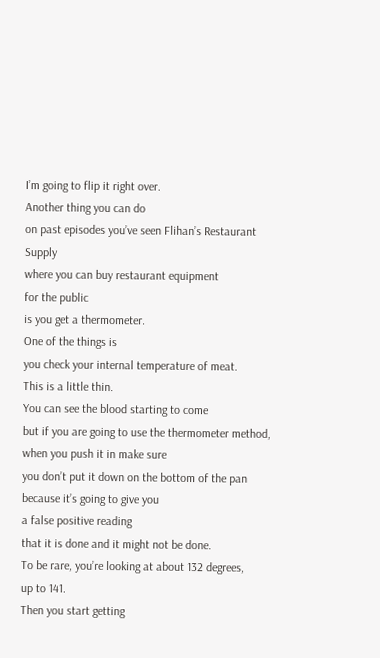I’m going to flip it right over.
Another thing you can do
on past episodes you’ve seen Flihan’s Restaurant Supply
where you can buy restaurant equipment
for the public
is you get a thermometer.
One of the things is
you check your internal temperature of meat.
This is a little thin.
You can see the blood starting to come
but if you are going to use the thermometer method,
when you push it in make sure
you don’t put it down on the bottom of the pan
because it’s going to give you
a false positive reading
that it is done and it might not be done.
To be rare, you’re looking at about 132 degrees,
up to 141.
Then you start getting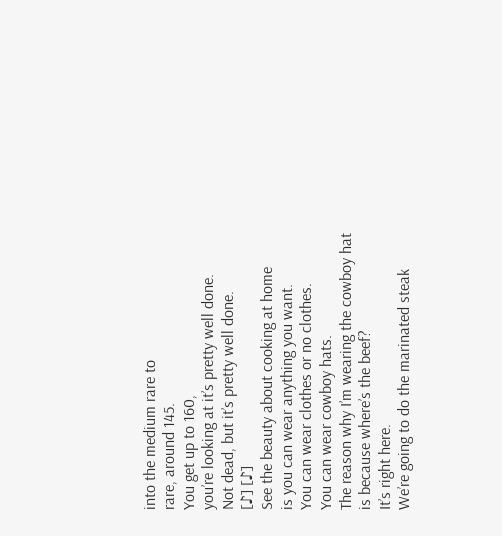into the medium rare to
rare, around 145.
You get up to 160,
you’re looking at it’s pretty well done.
Not dead, but it’s pretty well done.
[♪] [♪]
See the beauty about cooking at home
is you can wear anything you want.
You can wear clothes or no clothes.
You can wear cowboy hats.
The reason why I’m wearing the cowboy hat
is because where’s the beef?
It’s right here.
We’re going to do the marinated steak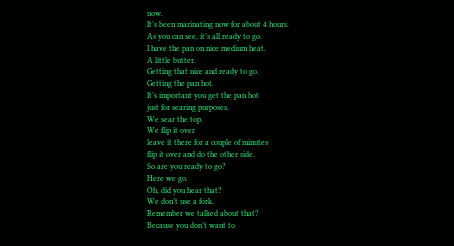now.
It’s been marinating now for about 4 hours.
As you can see, it’s all ready to go.
I have the pan on nice medium heat.
A little butter.
Getting that nice and ready to go.
Getting the pan hot.
It’s important you get the pan hot
just for searing purposes.
We sear the top.
We flip it over
leave it there for a couple of minutes
flip it over and do the other side.
So are you ready to go?
Here we go.
Oh, did you hear that?
We don’t use a fork.
Remember we talked about that?
Because you don’t want to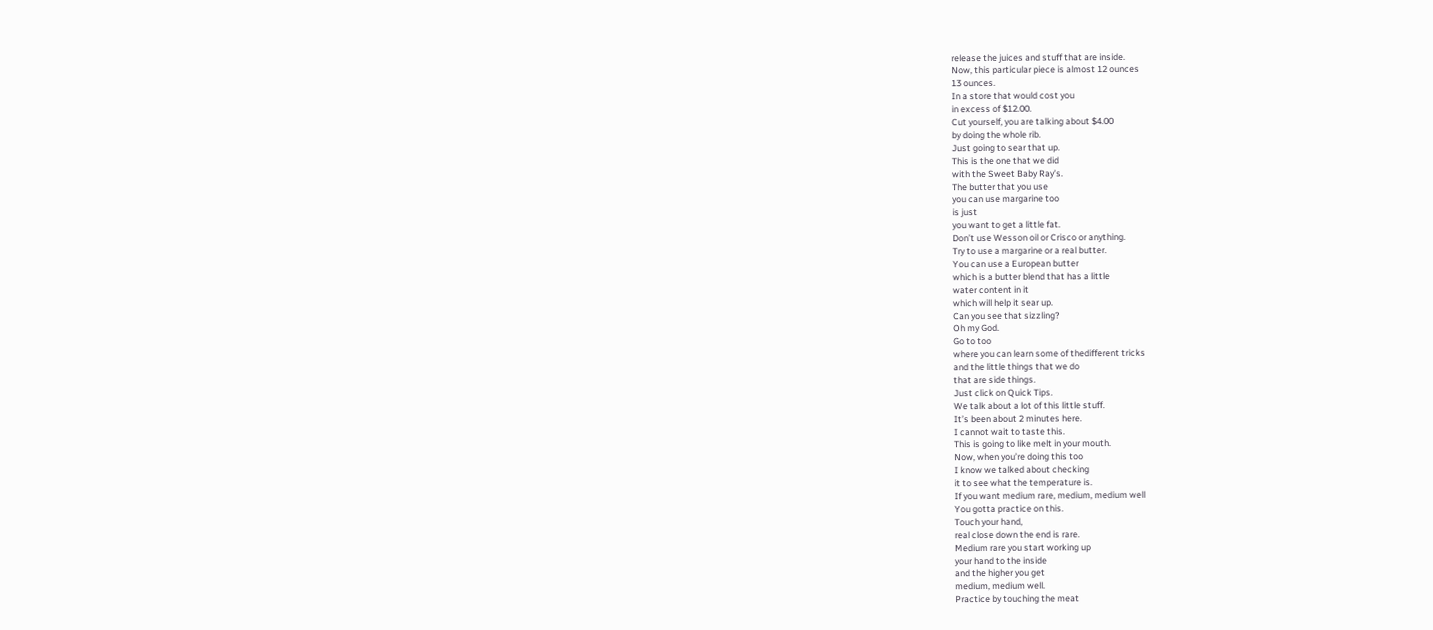release the juices and stuff that are inside.
Now, this particular piece is almost 12 ounces
13 ounces.
In a store that would cost you
in excess of $12.00.
Cut yourself, you are talking about $4.00
by doing the whole rib.
Just going to sear that up.
This is the one that we did
with the Sweet Baby Ray’s.
The butter that you use
you can use margarine too
is just
you want to get a little fat.
Don’t use Wesson oil or Crisco or anything.
Try to use a margarine or a real butter.
You can use a European butter
which is a butter blend that has a little
water content in it
which will help it sear up.
Can you see that sizzling?
Oh my God.
Go to too
where you can learn some of thedifferent tricks
and the little things that we do
that are side things.
Just click on Quick Tips.
We talk about a lot of this little stuff.
It’s been about 2 minutes here.
I cannot wait to taste this.
This is going to like melt in your mouth.
Now, when you’re doing this too
I know we talked about checking
it to see what the temperature is.
If you want medium rare, medium, medium well
You gotta practice on this.
Touch your hand,
real close down the end is rare.
Medium rare you start working up
your hand to the inside
and the higher you get
medium, medium well.
Practice by touching the meat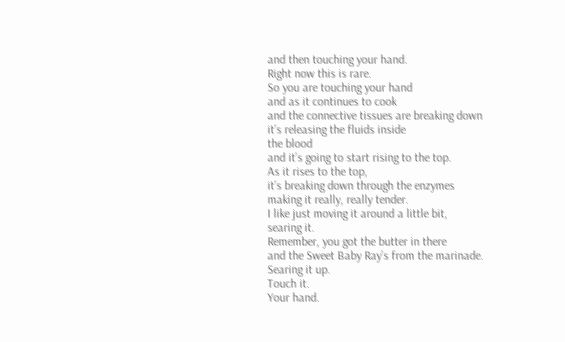and then touching your hand.
Right now this is rare.
So you are touching your hand
and as it continues to cook
and the connective tissues are breaking down
it’s releasing the fluids inside
the blood
and it’s going to start rising to the top.
As it rises to the top,
it’s breaking down through the enzymes
making it really, really tender.
I like just moving it around a little bit,
searing it.
Remember, you got the butter in there
and the Sweet Baby Ray’s from the marinade.
Searing it up.
Touch it.
Your hand.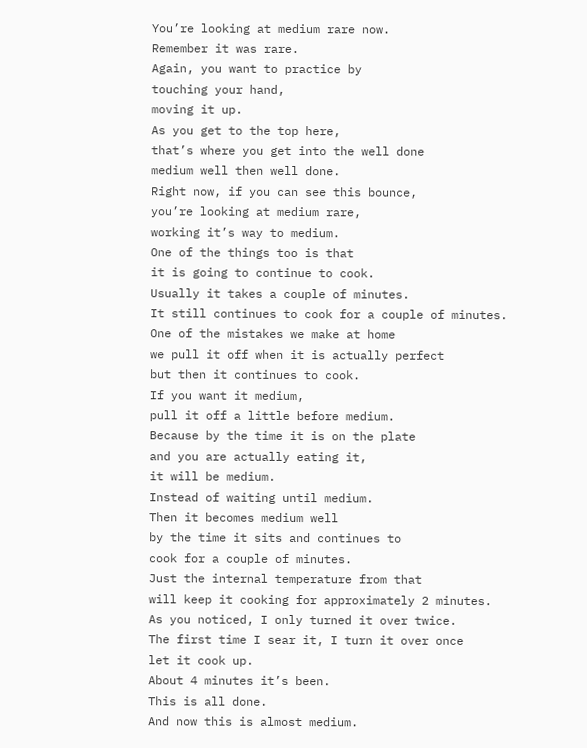You’re looking at medium rare now.
Remember it was rare.
Again, you want to practice by
touching your hand,
moving it up.
As you get to the top here,
that’s where you get into the well done
medium well then well done.
Right now, if you can see this bounce,
you’re looking at medium rare,
working it’s way to medium.
One of the things too is that
it is going to continue to cook.
Usually it takes a couple of minutes.
It still continues to cook for a couple of minutes.
One of the mistakes we make at home
we pull it off when it is actually perfect
but then it continues to cook.
If you want it medium,
pull it off a little before medium.
Because by the time it is on the plate
and you are actually eating it,
it will be medium.
Instead of waiting until medium.
Then it becomes medium well
by the time it sits and continues to
cook for a couple of minutes.
Just the internal temperature from that
will keep it cooking for approximately 2 minutes.
As you noticed, I only turned it over twice.
The first time I sear it, I turn it over once
let it cook up.
About 4 minutes it’s been.
This is all done.
And now this is almost medium.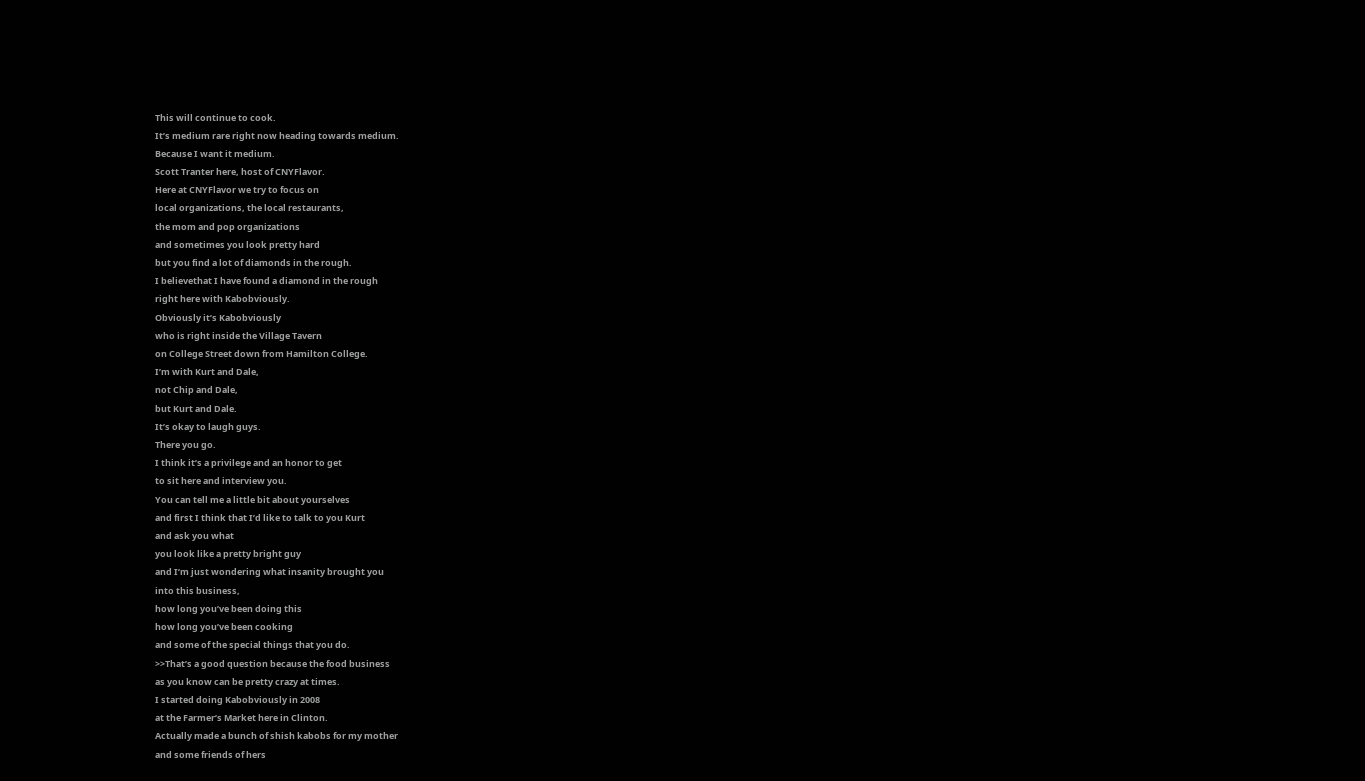This will continue to cook.
It’s medium rare right now heading towards medium.
Because I want it medium.
Scott Tranter here, host of CNYFlavor.
Here at CNYFlavor we try to focus on
local organizations, the local restaurants,
the mom and pop organizations
and sometimes you look pretty hard
but you find a lot of diamonds in the rough.
I believethat I have found a diamond in the rough
right here with Kabobviously.
Obviously it’s Kabobviously
who is right inside the Village Tavern
on College Street down from Hamilton College.
I’m with Kurt and Dale,
not Chip and Dale,
but Kurt and Dale.
It’s okay to laugh guys.
There you go.
I think it’s a privilege and an honor to get
to sit here and interview you.
You can tell me a little bit about yourselves
and first I think that I’d like to talk to you Kurt
and ask you what
you look like a pretty bright guy
and I’m just wondering what insanity brought you
into this business,
how long you’ve been doing this
how long you’ve been cooking
and some of the special things that you do.
>>That’s a good question because the food business
as you know can be pretty crazy at times.
I started doing Kabobviously in 2008
at the Farmer’s Market here in Clinton.
Actually made a bunch of shish kabobs for my mother
and some friends of hers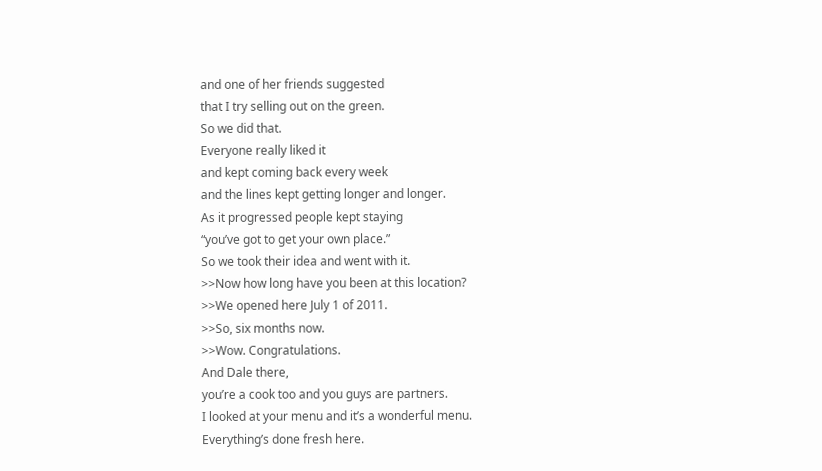and one of her friends suggested
that I try selling out on the green.
So we did that.
Everyone really liked it
and kept coming back every week
and the lines kept getting longer and longer.
As it progressed people kept staying
“you’ve got to get your own place.”
So we took their idea and went with it.
>>Now how long have you been at this location?
>>We opened here July 1 of 2011.
>>So, six months now.
>>Wow. Congratulations.
And Dale there,
you’re a cook too and you guys are partners.
I looked at your menu and it’s a wonderful menu.
Everything’s done fresh here.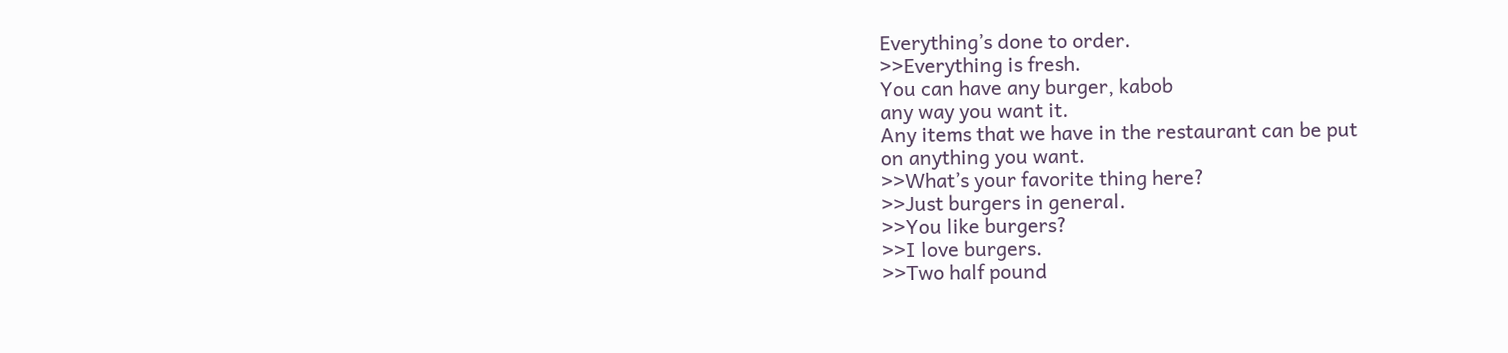Everything’s done to order.
>>Everything is fresh.
You can have any burger, kabob
any way you want it.
Any items that we have in the restaurant can be put
on anything you want.
>>What’s your favorite thing here?
>>Just burgers in general.
>>You like burgers?
>>I love burgers.
>>Two half pound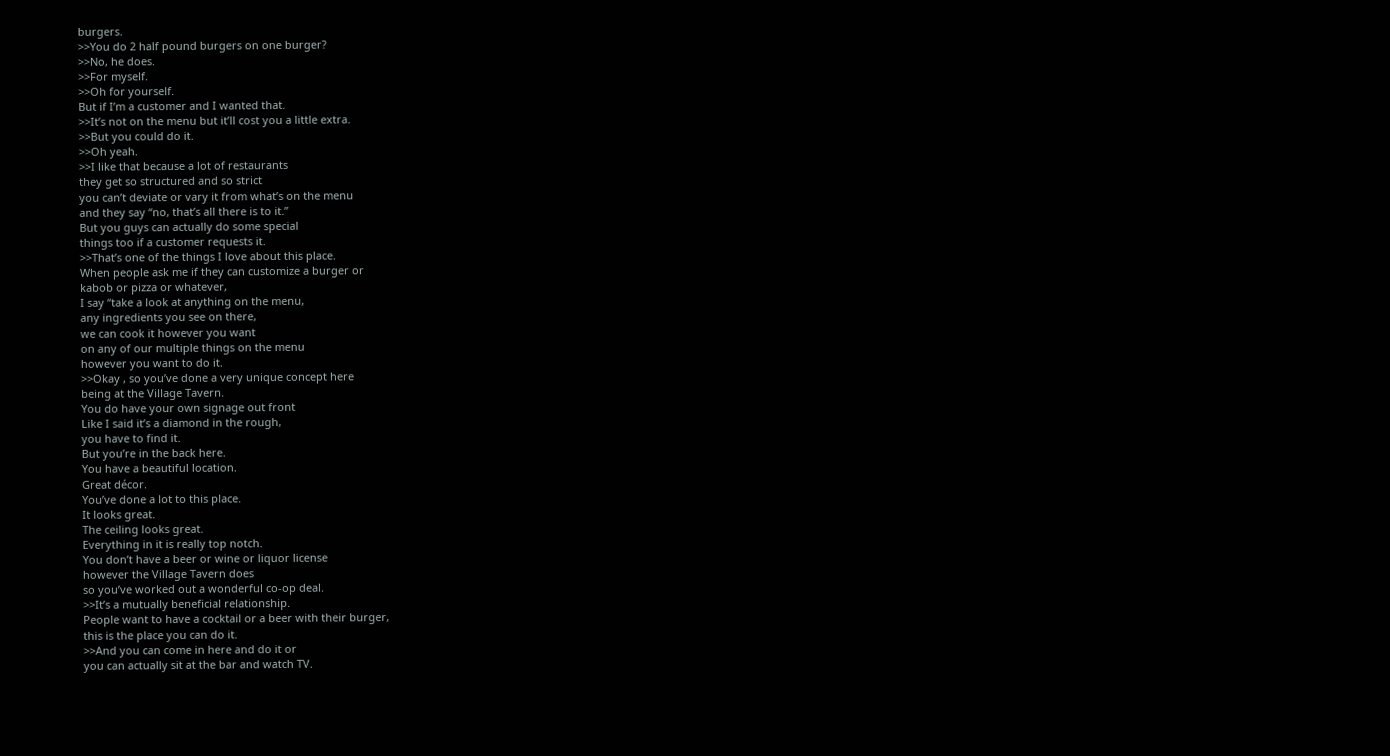burgers.
>>You do 2 half pound burgers on one burger?
>>No, he does.
>>For myself.
>>Oh for yourself.
But if I’m a customer and I wanted that.
>>It’s not on the menu but it’ll cost you a little extra.
>>But you could do it.
>>Oh yeah.
>>I like that because a lot of restaurants
they get so structured and so strict
you can’t deviate or vary it from what’s on the menu
and they say “no, that’s all there is to it.”
But you guys can actually do some special
things too if a customer requests it.
>>That’s one of the things I love about this place.
When people ask me if they can customize a burger or
kabob or pizza or whatever,
I say “take a look at anything on the menu,
any ingredients you see on there,
we can cook it however you want
on any of our multiple things on the menu
however you want to do it.
>>Okay , so you’ve done a very unique concept here
being at the Village Tavern.
You do have your own signage out front
Like I said it’s a diamond in the rough,
you have to find it.
But you’re in the back here.
You have a beautiful location.
Great décor.
You’ve done a lot to this place.
It looks great.
The ceiling looks great.
Everything in it is really top notch.
You don’t have a beer or wine or liquor license
however the Village Tavern does
so you’ve worked out a wonderful co-op deal.
>>It’s a mutually beneficial relationship.
People want to have a cocktail or a beer with their burger,
this is the place you can do it.
>>And you can come in here and do it or
you can actually sit at the bar and watch TV.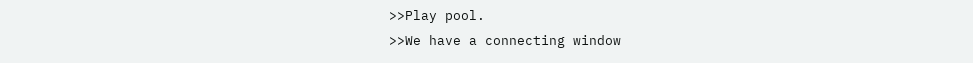>>Play pool.
>>We have a connecting window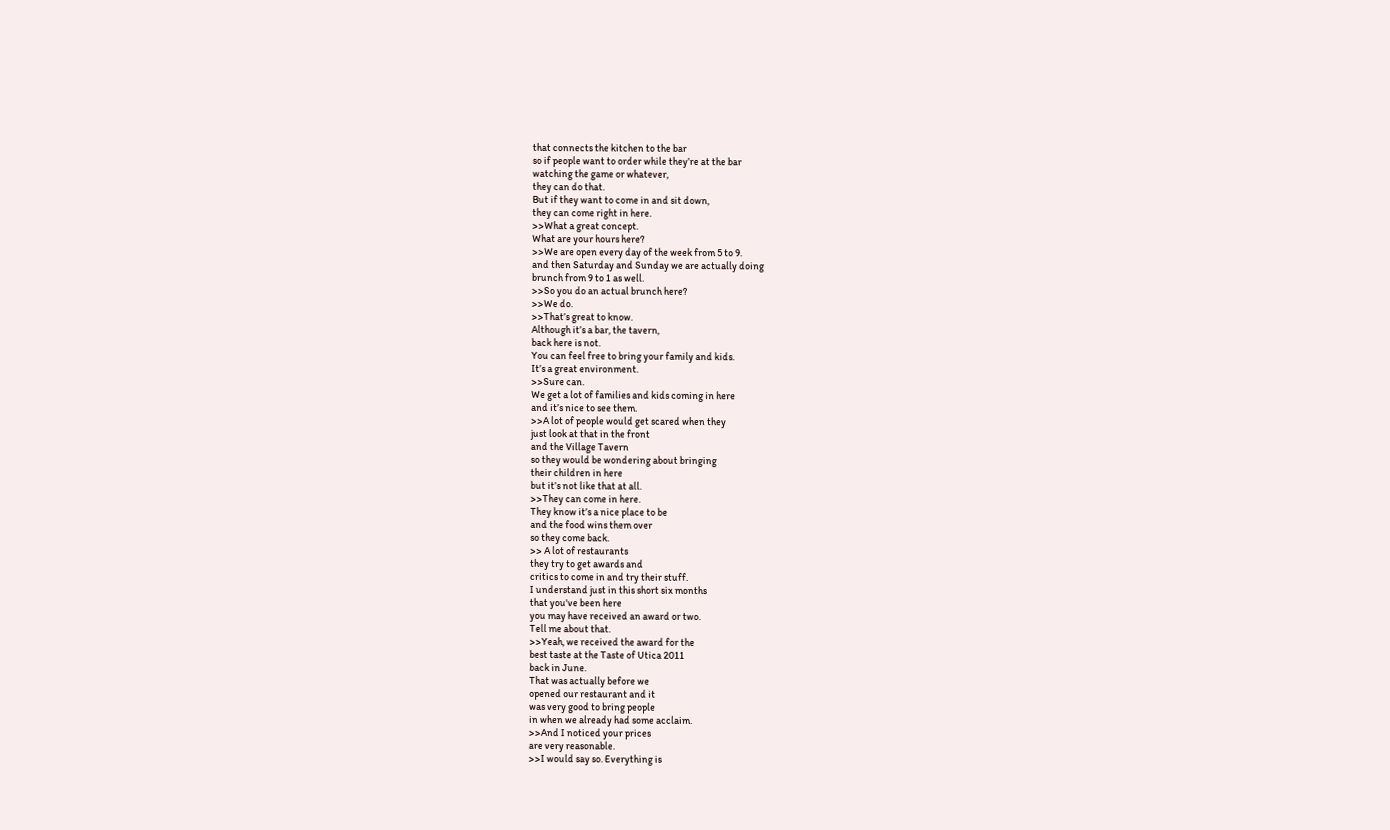that connects the kitchen to the bar
so if people want to order while they’re at the bar
watching the game or whatever,
they can do that.
But if they want to come in and sit down,
they can come right in here.
>>What a great concept.
What are your hours here?
>>We are open every day of the week from 5 to 9.
and then Saturday and Sunday we are actually doing
brunch from 9 to 1 as well.
>>So you do an actual brunch here?
>>We do.
>>That’s great to know.
Although it’s a bar, the tavern,
back here is not.
You can feel free to bring your family and kids.
It’s a great environment.
>>Sure can.
We get a lot of families and kids coming in here
and it’s nice to see them.
>>A lot of people would get scared when they
just look at that in the front
and the Village Tavern
so they would be wondering about bringing
their children in here
but it’s not like that at all.
>>They can come in here.
They know it’s a nice place to be
and the food wins them over
so they come back.
>> A lot of restaurants
they try to get awards and
critics to come in and try their stuff.
I understand just in this short six months
that you've been here
you may have received an award or two.
Tell me about that.
>>Yeah, we received the award for the
best taste at the Taste of Utica 2011
back in June.
That was actually before we
opened our restaurant and it
was very good to bring people
in when we already had some acclaim.
>>And I noticed your prices
are very reasonable.
>>I would say so. Everything is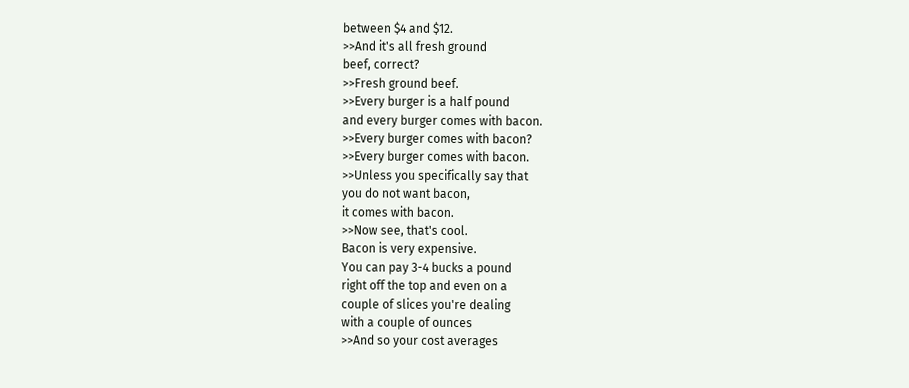between $4 and $12.
>>And it's all fresh ground
beef, correct?
>>Fresh ground beef.
>>Every burger is a half pound
and every burger comes with bacon.
>>Every burger comes with bacon?
>>Every burger comes with bacon.
>>Unless you specifically say that
you do not want bacon,
it comes with bacon.
>>Now see, that's cool.
Bacon is very expensive.
You can pay 3-4 bucks a pound
right off the top and even on a
couple of slices you're dealing
with a couple of ounces
>>And so your cost averages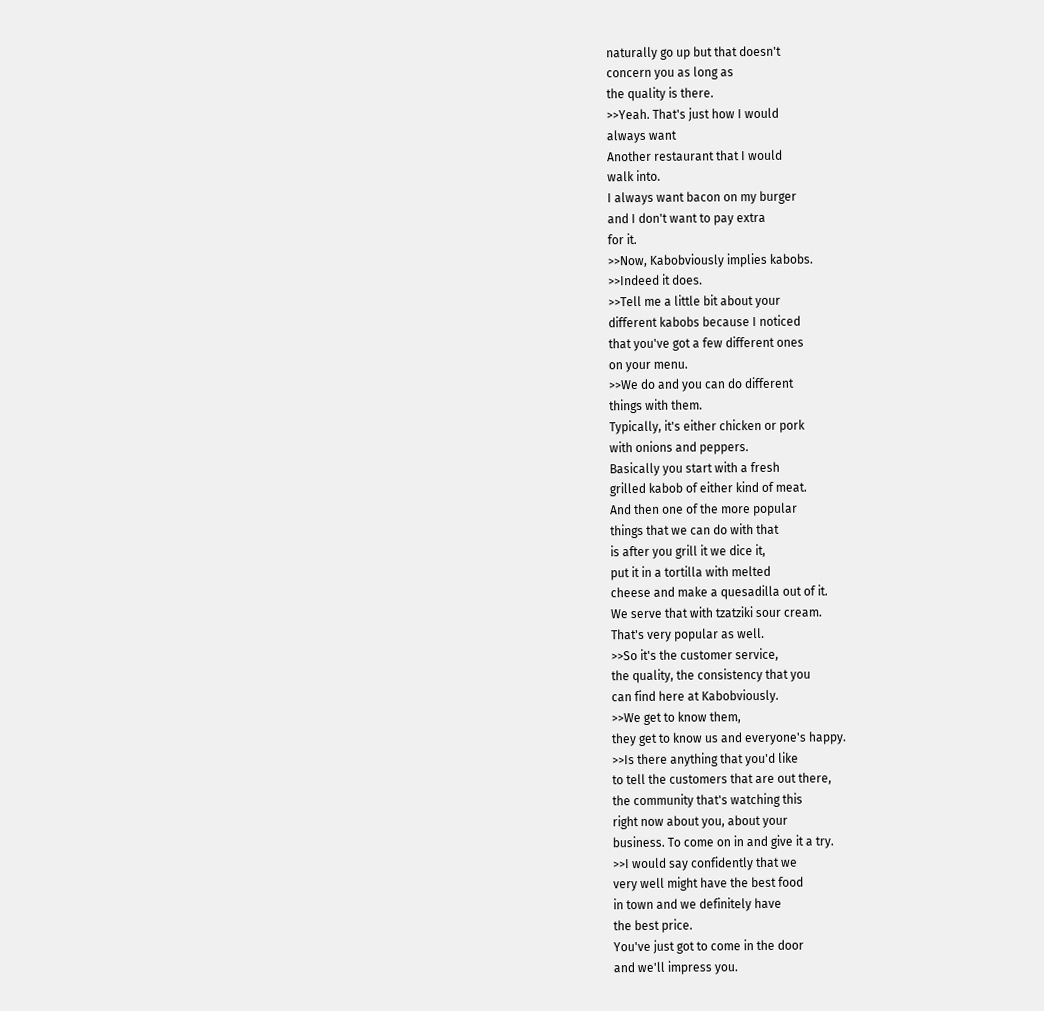naturally go up but that doesn't
concern you as long as
the quality is there.
>>Yeah. That's just how I would
always want
Another restaurant that I would
walk into.
I always want bacon on my burger
and I don't want to pay extra
for it.
>>Now, Kabobviously implies kabobs.
>>Indeed it does.
>>Tell me a little bit about your
different kabobs because I noticed
that you've got a few different ones
on your menu.
>>We do and you can do different
things with them.
Typically, it's either chicken or pork
with onions and peppers.
Basically you start with a fresh
grilled kabob of either kind of meat.
And then one of the more popular
things that we can do with that
is after you grill it we dice it,
put it in a tortilla with melted
cheese and make a quesadilla out of it.
We serve that with tzatziki sour cream.
That's very popular as well.
>>So it's the customer service,
the quality, the consistency that you
can find here at Kabobviously.
>>We get to know them,
they get to know us and everyone's happy.
>>Is there anything that you'd like
to tell the customers that are out there,
the community that's watching this
right now about you, about your
business. To come on in and give it a try.
>>I would say confidently that we
very well might have the best food
in town and we definitely have
the best price.
You've just got to come in the door
and we'll impress you.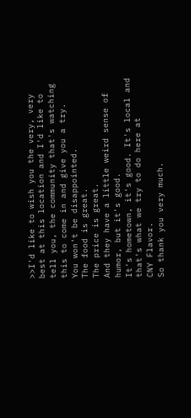>>I'd like to wish you the very, very
best at this location and I'd like to
tell you, the community that's watching
this to come in and give you a try.
You won't be disappointed.
The food is great.
The price is great.
And they have a little weird sense of
humor, but it's good.
It's hometown, it's good. It's local and
that's what we try to do here at
CNY Flavor.
So thank you very much.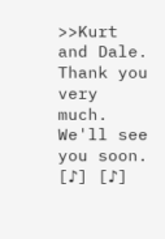>>Kurt and Dale. Thank you very much.
We'll see you soon.
[♪] [♪]